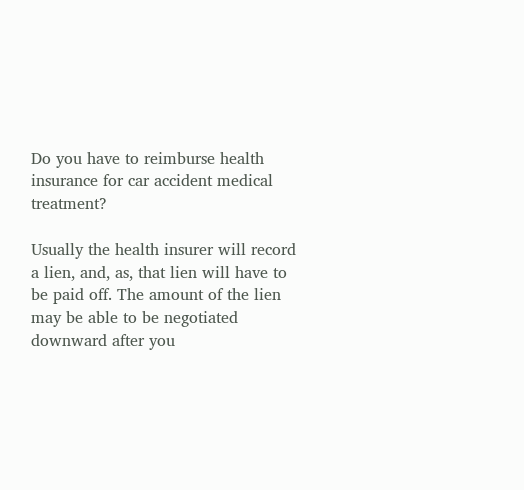Do you have to reimburse health insurance for car accident medical treatment?

Usually the health insurer will record a lien, and, as, that lien will have to be paid off. The amount of the lien may be able to be negotiated downward after you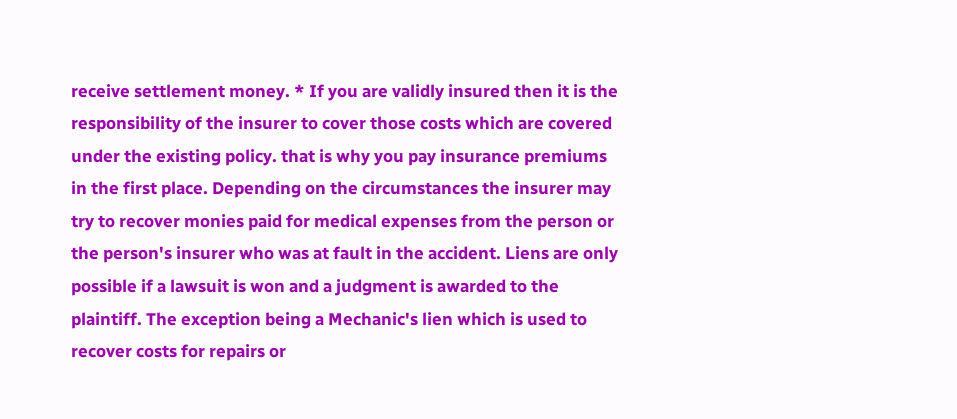receive settlement money. * If you are validly insured then it is the responsibility of the insurer to cover those costs which are covered under the existing policy. that is why you pay insurance premiums in the first place. Depending on the circumstances the insurer may try to recover monies paid for medical expenses from the person or the person's insurer who was at fault in the accident. Liens are only possible if a lawsuit is won and a judgment is awarded to the plaintiff. The exception being a Mechanic's lien which is used to recover costs for repairs or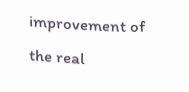improvement of the real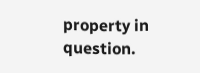property in question.